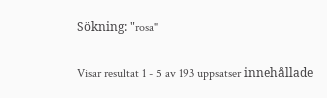Sökning: "rosa"

Visar resultat 1 - 5 av 193 uppsatser innehållade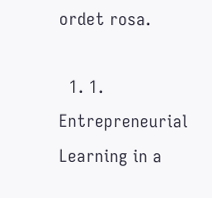ordet rosa.

  1. 1. Entrepreneurial Learning in a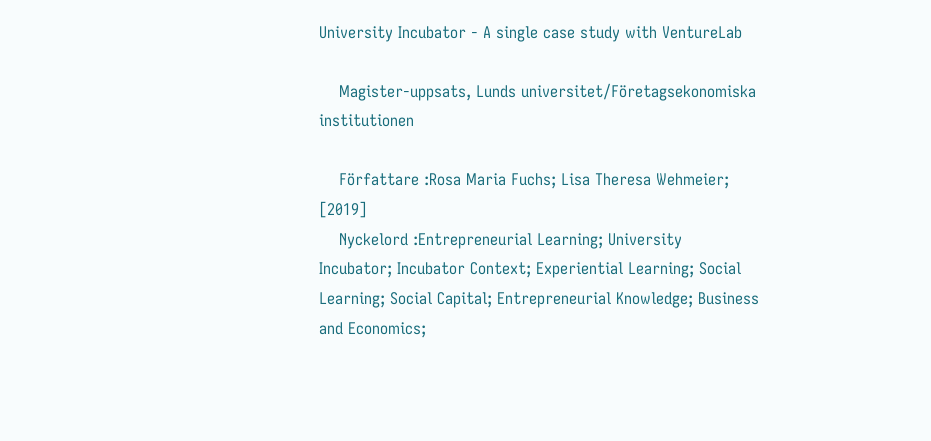University Incubator - A single case study with VentureLab

    Magister-uppsats, Lunds universitet/Företagsekonomiska institutionen

    Författare :Rosa Maria Fuchs; Lisa Theresa Wehmeier; [2019]
    Nyckelord :Entrepreneurial Learning; University Incubator; Incubator Context; Experiential Learning; Social Learning; Social Capital; Entrepreneurial Knowledge; Business and Economics;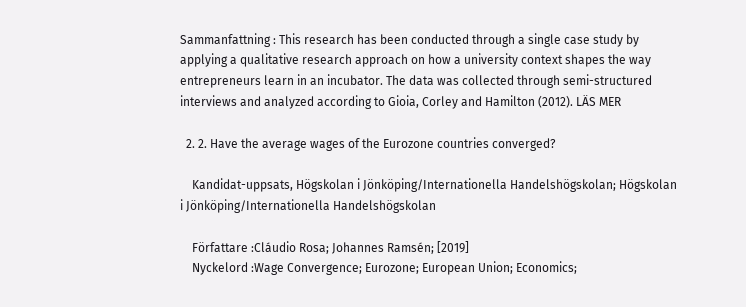Sammanfattning : This research has been conducted through a single case study by applying a qualitative research approach on how a university context shapes the way entrepreneurs learn in an incubator. The data was collected through semi-structured interviews and analyzed according to Gioia, Corley and Hamilton (2012). LÄS MER

  2. 2. Have the average wages of the Eurozone countries converged?

    Kandidat-uppsats, Högskolan i Jönköping/Internationella Handelshögskolan; Högskolan i Jönköping/Internationella Handelshögskolan

    Författare :Cláudio Rosa; Johannes Ramsén; [2019]
    Nyckelord :Wage Convergence; Eurozone; European Union; Economics;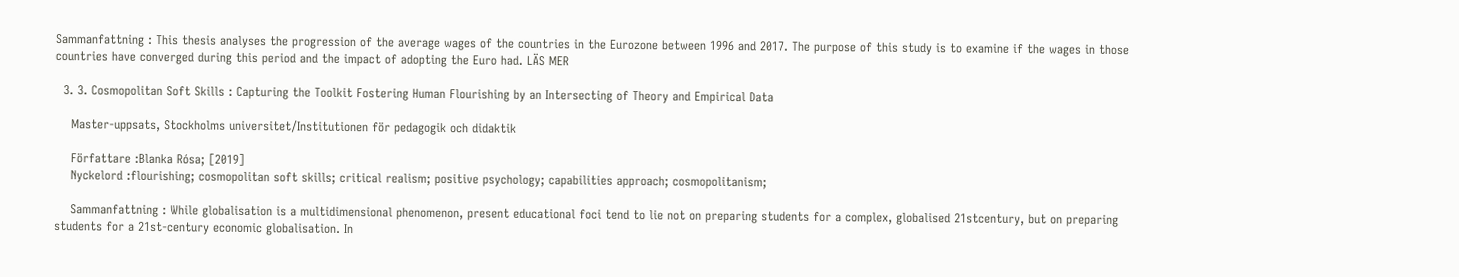Sammanfattning : This thesis analyses the progression of the average wages of the countries in the Eurozone between 1996 and 2017. The purpose of this study is to examine if the wages in those countries have converged during this period and the impact of adopting the Euro had. LÄS MER

  3. 3. Cosmopolitan Soft Skills : Capturing the Toolkit Fostering Human Flourishing by an Intersecting of Theory and Empirical Data

    Master-uppsats, Stockholms universitet/Institutionen för pedagogik och didaktik

    Författare :Blanka Rósa; [2019]
    Nyckelord :flourishing; cosmopolitan soft skills; critical realism; positive psychology; capabilities approach; cosmopolitanism;

    Sammanfattning : While globalisation is a multidimensional phenomenon, present educational foci tend to lie not on preparing students for a complex, globalised 21stcentury, but on preparing students for a 21st-century economic globalisation. In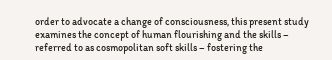order to advocate a change of consciousness, this present study examines the concept of human flourishing and the skills – referred to as cosmopolitan soft skills – fostering the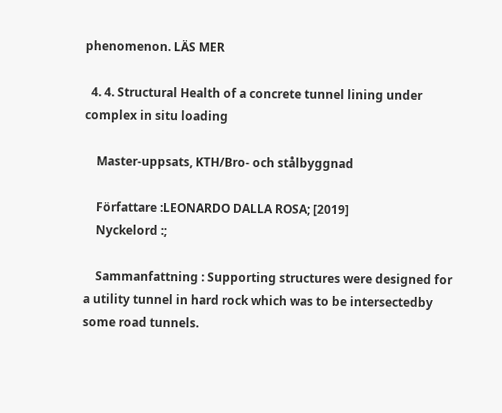phenomenon. LÄS MER

  4. 4. Structural Health of a concrete tunnel lining under complex in situ loading

    Master-uppsats, KTH/Bro- och stålbyggnad

    Författare :LEONARDO DALLA ROSA; [2019]
    Nyckelord :;

    Sammanfattning : Supporting structures were designed for a utility tunnel in hard rock which was to be intersectedby some road tunnels.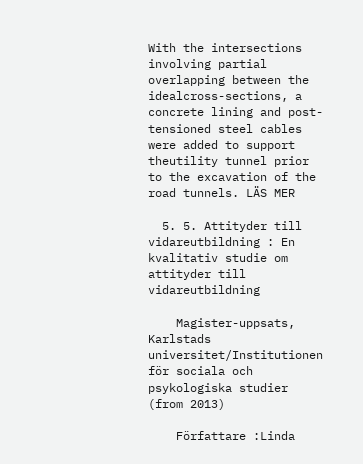With the intersections involving partial overlapping between the idealcross-sections, a concrete lining and post-tensioned steel cables were added to support theutility tunnel prior to the excavation of the road tunnels. LÄS MER

  5. 5. Attityder till vidareutbildning : En kvalitativ studie om attityder till vidareutbildning

    Magister-uppsats, Karlstads universitet/Institutionen för sociala och psykologiska studier (from 2013)

    Författare :Linda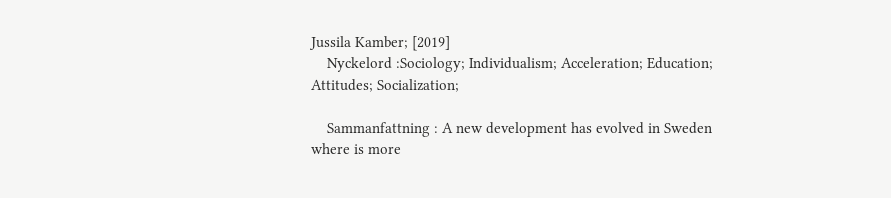Jussila Kamber; [2019]
    Nyckelord :Sociology; Individualism; Acceleration; Education; Attitudes; Socialization;

    Sammanfattning : A new development has evolved in Sweden where is more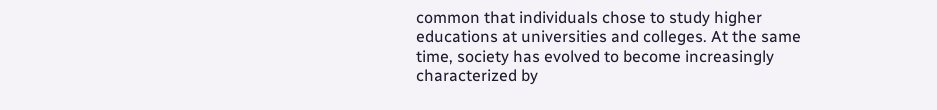common that individuals chose to study higher educations at universities and colleges. At the same time, society has evolved to become increasingly characterized by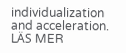individualization and acceleration. LÄS MER